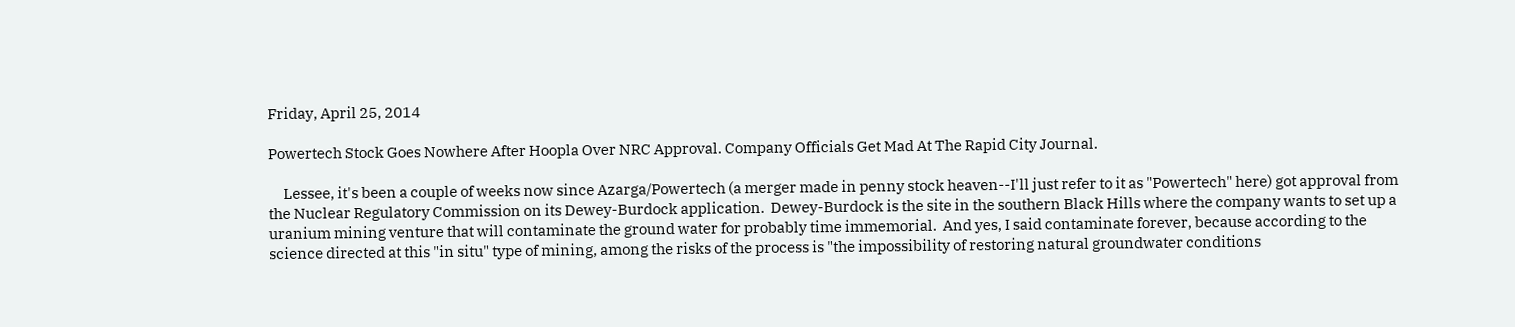Friday, April 25, 2014

Powertech Stock Goes Nowhere After Hoopla Over NRC Approval. Company Officials Get Mad At The Rapid City Journal.

     Lessee, it's been a couple of weeks now since Azarga/Powertech (a merger made in penny stock heaven--I'll just refer to it as "Powertech" here) got approval from the Nuclear Regulatory Commission on its Dewey-Burdock application.  Dewey-Burdock is the site in the southern Black Hills where the company wants to set up a uranium mining venture that will contaminate the ground water for probably time immemorial.  And yes, I said contaminate forever, because according to the science directed at this "in situ" type of mining, among the risks of the process is "the impossibility of restoring natural groundwater conditions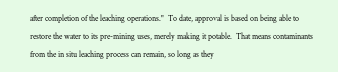after completion of the leaching operations."  To date, approval is based on being able to restore the water to its pre-mining uses, merely making it potable.  That means contaminants from the in situ leaching process can remain, so long as they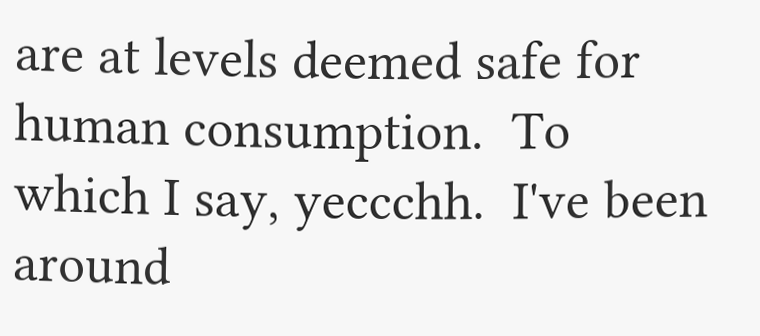are at levels deemed safe for human consumption.  To which I say, yeccchh.  I've been around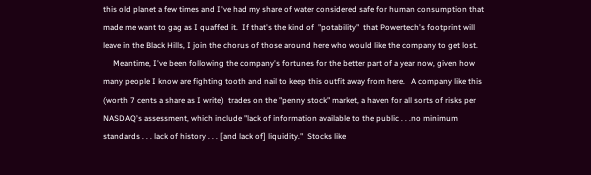this old planet a few times and I've had my share of water considered safe for human consumption that made me want to gag as I quaffed it.  If that's the kind of  "potability"  that Powertech's footprint will leave in the Black Hills, I join the chorus of those around here who would like the company to get lost.
     Meantime, I've been following the company's fortunes for the better part of a year now, given how many people I know are fighting tooth and nail to keep this outfit away from here.   A company like this (worth 7 cents a share as I write)  trades on the "penny stock" market, a haven for all sorts of risks per NASDAQ's assessment, which include "lack of information available to the public . . .no minimum standards . . . lack of history . . . [and lack of] liquidity."  Stocks like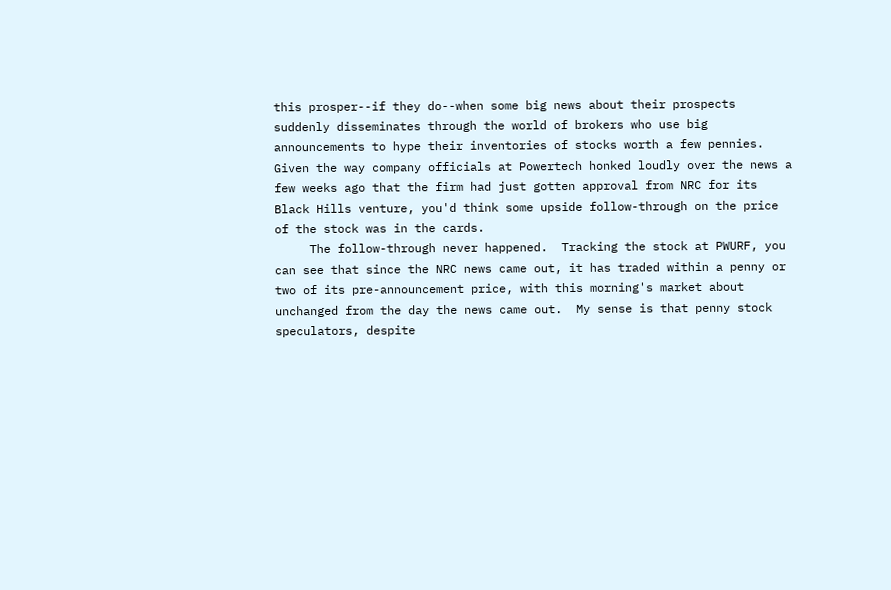this prosper--if they do--when some big news about their prospects suddenly disseminates through the world of brokers who use big announcements to hype their inventories of stocks worth a few pennies.  Given the way company officials at Powertech honked loudly over the news a few weeks ago that the firm had just gotten approval from NRC for its Black Hills venture, you'd think some upside follow-through on the price of the stock was in the cards.
     The follow-through never happened.  Tracking the stock at PWURF, you can see that since the NRC news came out, it has traded within a penny or two of its pre-announcement price, with this morning's market about unchanged from the day the news came out.  My sense is that penny stock speculators, despite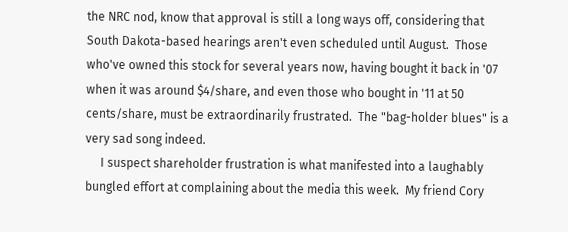the NRC nod, know that approval is still a long ways off, considering that South Dakota-based hearings aren't even scheduled until August.  Those who've owned this stock for several years now, having bought it back in '07 when it was around $4/share, and even those who bought in '11 at 50 cents/share, must be extraordinarily frustrated.  The "bag-holder blues" is a very sad song indeed.
     I suspect shareholder frustration is what manifested into a laughably bungled effort at complaining about the media this week.  My friend Cory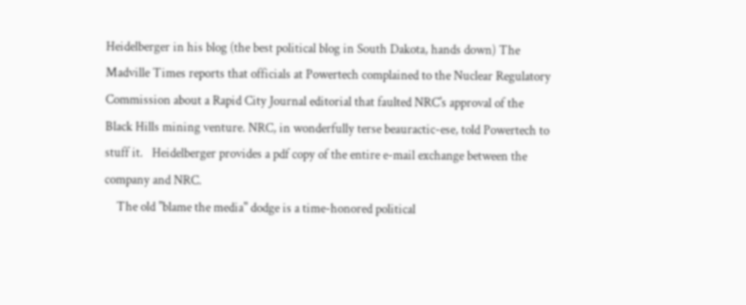Heidelberger in his blog (the best political blog in South Dakota, hands down) The Madville Times reports that officials at Powertech complained to the Nuclear Regulatory Commission about a Rapid City Journal editorial that faulted NRC's approval of the Black Hills mining venture. NRC, in wonderfully terse beauractic-ese, told Powertech to stuff it.   Heidelberger provides a pdf copy of the entire e-mail exchange between the company and NRC.
    The old "blame the media" dodge is a time-honored political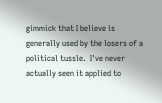gimmick that I believe is generally used by the losers of a political tussle.  I've never actually seen it applied to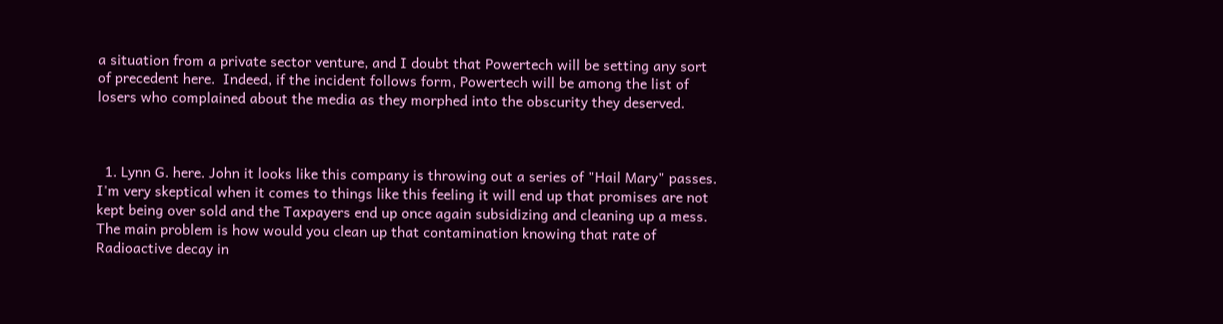a situation from a private sector venture, and I doubt that Powertech will be setting any sort of precedent here.  Indeed, if the incident follows form, Powertech will be among the list of losers who complained about the media as they morphed into the obscurity they deserved.



  1. Lynn G. here. John it looks like this company is throwing out a series of "Hail Mary" passes. I'm very skeptical when it comes to things like this feeling it will end up that promises are not kept being over sold and the Taxpayers end up once again subsidizing and cleaning up a mess. The main problem is how would you clean up that contamination knowing that rate of Radioactive decay in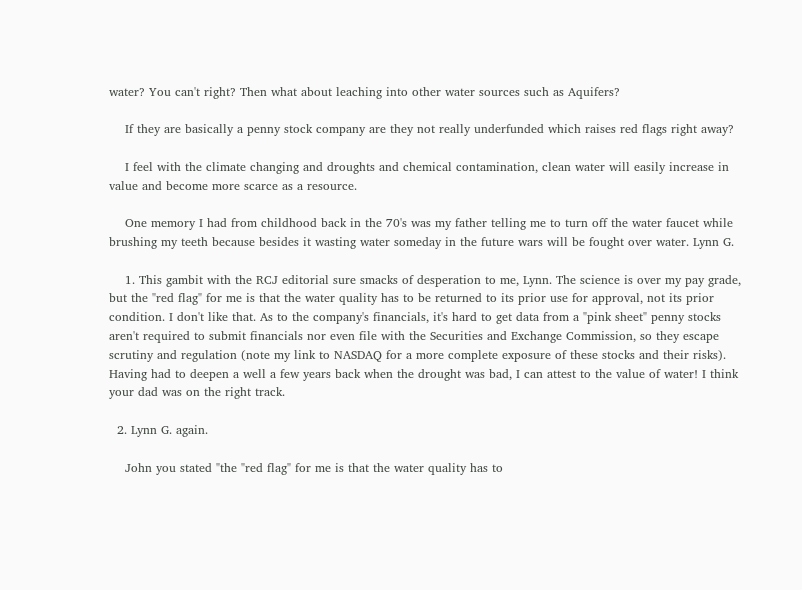water? You can't right? Then what about leaching into other water sources such as Aquifers?

    If they are basically a penny stock company are they not really underfunded which raises red flags right away?

    I feel with the climate changing and droughts and chemical contamination, clean water will easily increase in value and become more scarce as a resource.

    One memory I had from childhood back in the 70's was my father telling me to turn off the water faucet while brushing my teeth because besides it wasting water someday in the future wars will be fought over water. Lynn G.

    1. This gambit with the RCJ editorial sure smacks of desperation to me, Lynn. The science is over my pay grade, but the "red flag" for me is that the water quality has to be returned to its prior use for approval, not its prior condition. I don't like that. As to the company's financials, it's hard to get data from a "pink sheet" penny stocks aren't required to submit financials nor even file with the Securities and Exchange Commission, so they escape scrutiny and regulation (note my link to NASDAQ for a more complete exposure of these stocks and their risks). Having had to deepen a well a few years back when the drought was bad, I can attest to the value of water! I think your dad was on the right track.

  2. Lynn G. again.

    John you stated "the "red flag" for me is that the water quality has to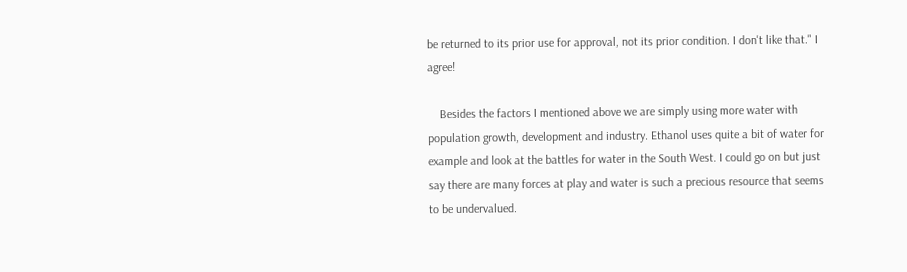be returned to its prior use for approval, not its prior condition. I don't like that." I agree!

    Besides the factors I mentioned above we are simply using more water with population growth, development and industry. Ethanol uses quite a bit of water for example and look at the battles for water in the South West. I could go on but just say there are many forces at play and water is such a precious resource that seems to be undervalued.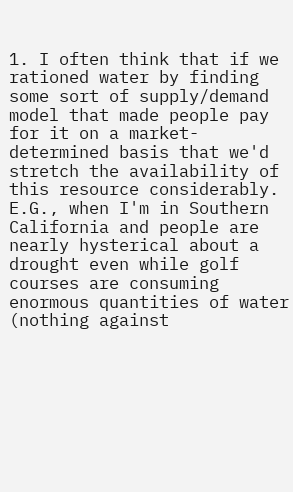1. I often think that if we rationed water by finding some sort of supply/demand model that made people pay for it on a market-determined basis that we'd stretch the availability of this resource considerably. E.G., when I'm in Southern California and people are nearly hysterical about a drought even while golf courses are consuming enormous quantities of water (nothing against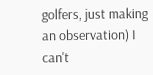golfers, just making an observation) I can't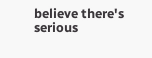believe there's serious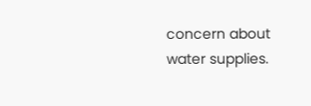concern about water supplies.